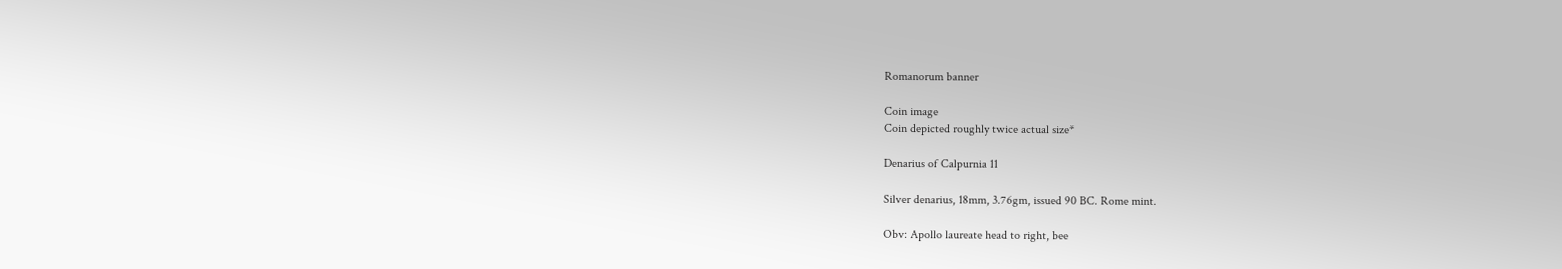Romanorum banner

Coin image
Coin depicted roughly twice actual size*

Denarius of Calpurnia 11

Silver denarius, 18mm, 3.76gm, issued 90 BC. Rome mint.

Obv: Apollo laureate head to right, bee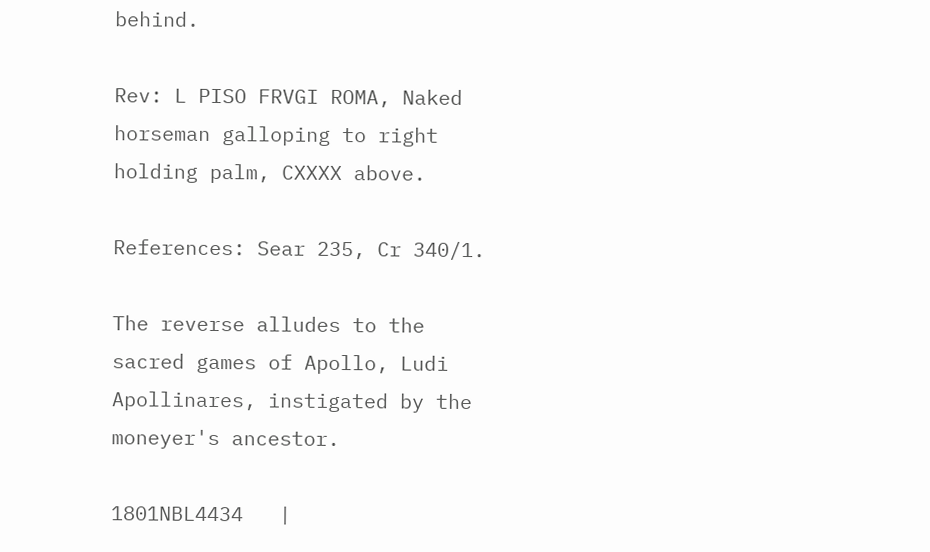behind.

Rev: L PISO FRVGI ROMA, Naked horseman galloping to right holding palm, CXXXX above.

References: Sear 235, Cr 340/1.

The reverse alludes to the sacred games of Apollo, Ludi Apollinares, instigated by the moneyer's ancestor.

1801NBL4434   |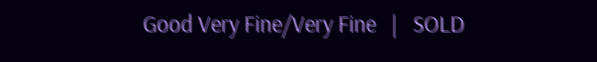Good Very Fine/Very Fine   |   SOLD